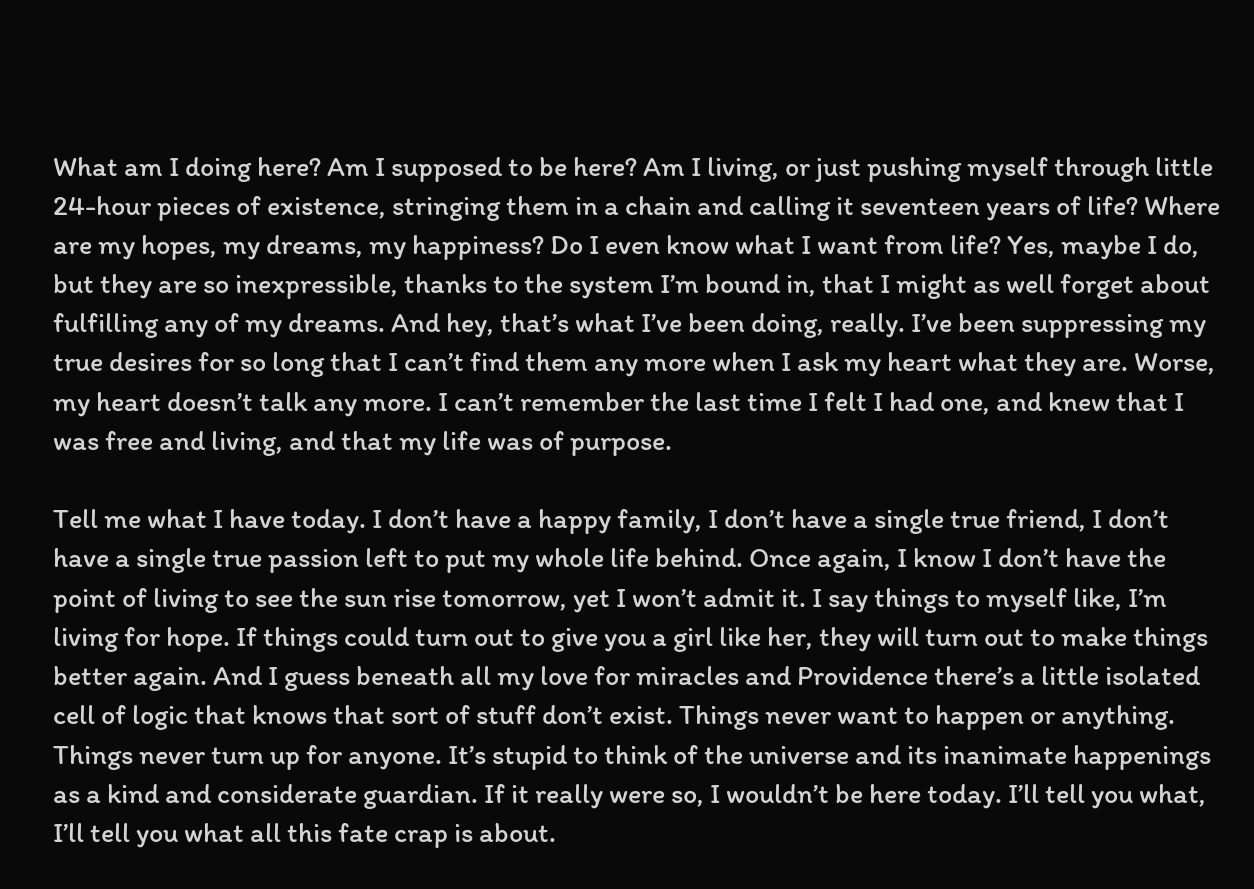What am I doing here? Am I supposed to be here? Am I living, or just pushing myself through little 24-hour pieces of existence, stringing them in a chain and calling it seventeen years of life? Where are my hopes, my dreams, my happiness? Do I even know what I want from life? Yes, maybe I do, but they are so inexpressible, thanks to the system I’m bound in, that I might as well forget about fulfilling any of my dreams. And hey, that’s what I’ve been doing, really. I’ve been suppressing my true desires for so long that I can’t find them any more when I ask my heart what they are. Worse, my heart doesn’t talk any more. I can’t remember the last time I felt I had one, and knew that I was free and living, and that my life was of purpose.

Tell me what I have today. I don’t have a happy family, I don’t have a single true friend, I don’t have a single true passion left to put my whole life behind. Once again, I know I don’t have the point of living to see the sun rise tomorrow, yet I won’t admit it. I say things to myself like, I’m living for hope. If things could turn out to give you a girl like her, they will turn out to make things better again. And I guess beneath all my love for miracles and Providence there’s a little isolated cell of logic that knows that sort of stuff don’t exist. Things never want to happen or anything. Things never turn up for anyone. It’s stupid to think of the universe and its inanimate happenings as a kind and considerate guardian. If it really were so, I wouldn’t be here today. I’ll tell you what, I’ll tell you what all this fate crap is about.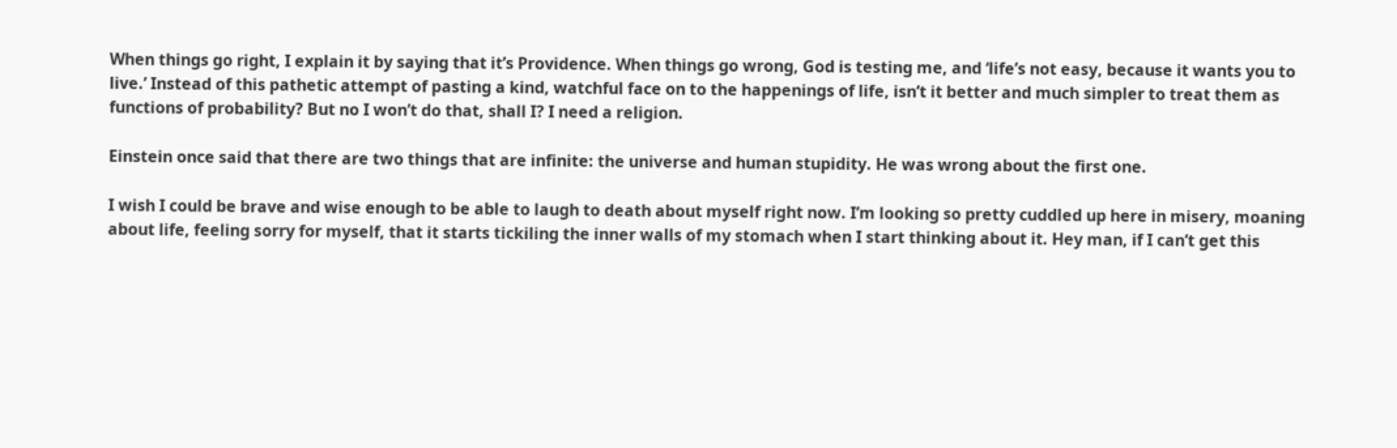When things go right, I explain it by saying that it’s Providence. When things go wrong, God is testing me, and ‘life’s not easy, because it wants you to live.’ Instead of this pathetic attempt of pasting a kind, watchful face on to the happenings of life, isn’t it better and much simpler to treat them as functions of probability? But no I won’t do that, shall I? I need a religion.

Einstein once said that there are two things that are infinite: the universe and human stupidity. He was wrong about the first one.

I wish I could be brave and wise enough to be able to laugh to death about myself right now. I’m looking so pretty cuddled up here in misery, moaning about life, feeling sorry for myself, that it starts tickiling the inner walls of my stomach when I start thinking about it. Hey man, if I can’t get this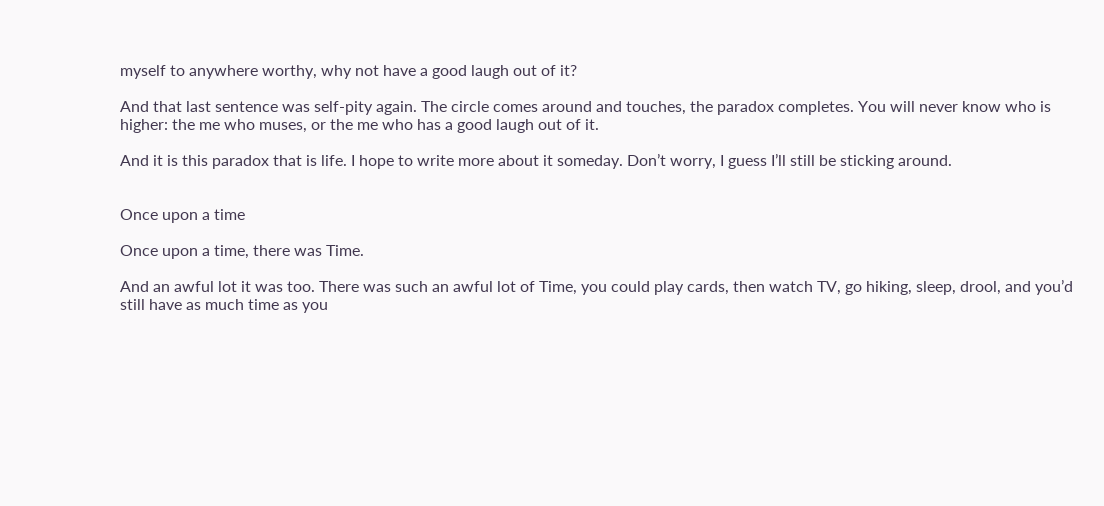myself to anywhere worthy, why not have a good laugh out of it?

And that last sentence was self-pity again. The circle comes around and touches, the paradox completes. You will never know who is higher: the me who muses, or the me who has a good laugh out of it.

And it is this paradox that is life. I hope to write more about it someday. Don’t worry, I guess I’ll still be sticking around.


Once upon a time

Once upon a time, there was Time.

And an awful lot it was too. There was such an awful lot of Time, you could play cards, then watch TV, go hiking, sleep, drool, and you’d still have as much time as you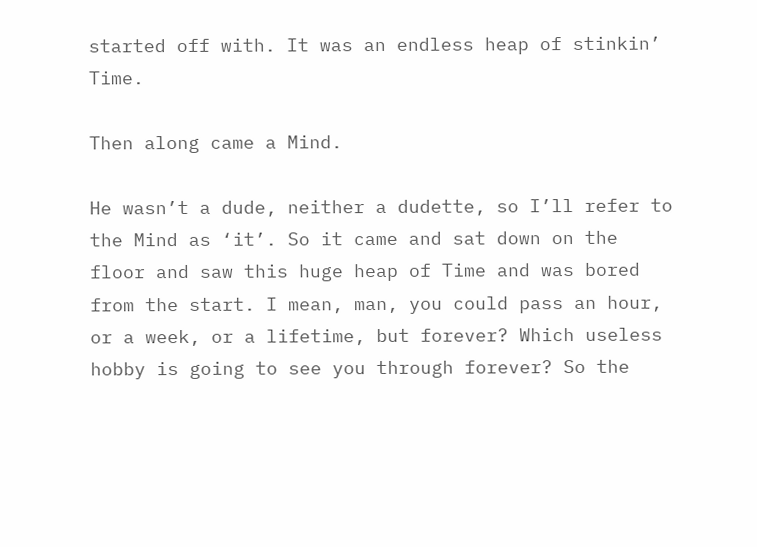started off with. It was an endless heap of stinkin’ Time.

Then along came a Mind.

He wasn’t a dude, neither a dudette, so I’ll refer to the Mind as ‘it’. So it came and sat down on the floor and saw this huge heap of Time and was bored from the start. I mean, man, you could pass an hour, or a week, or a lifetime, but forever? Which useless hobby is going to see you through forever? So the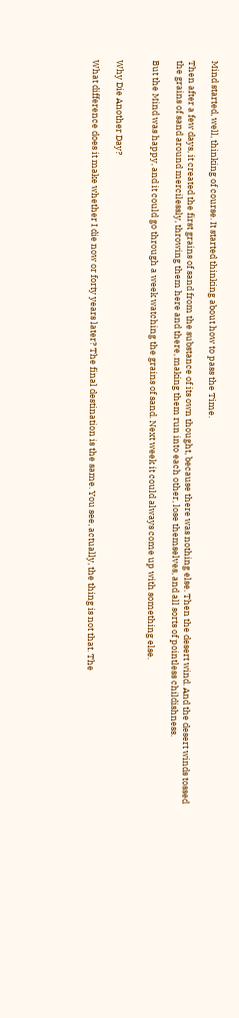Mind started, well, thinking of course. It started thinking about how to pass the Time.

Then after a few days, it created the first grains of sand from the substance of its own thought, because there was nothing else. Then the desert wind. And the desert winds tossed the grains of sand around mercilessly, throwing them here and there, making them run into each other, lose themselves, and all sorts of pointless childishness.

But the Mind was happy, and it could go through a week watching the grains of sand. Next week it could always come up with something else.


Why Die Another Day?

What difference does it make whether I die now or forty years later? The final destination is the same. You see, actually, the thing is not that. The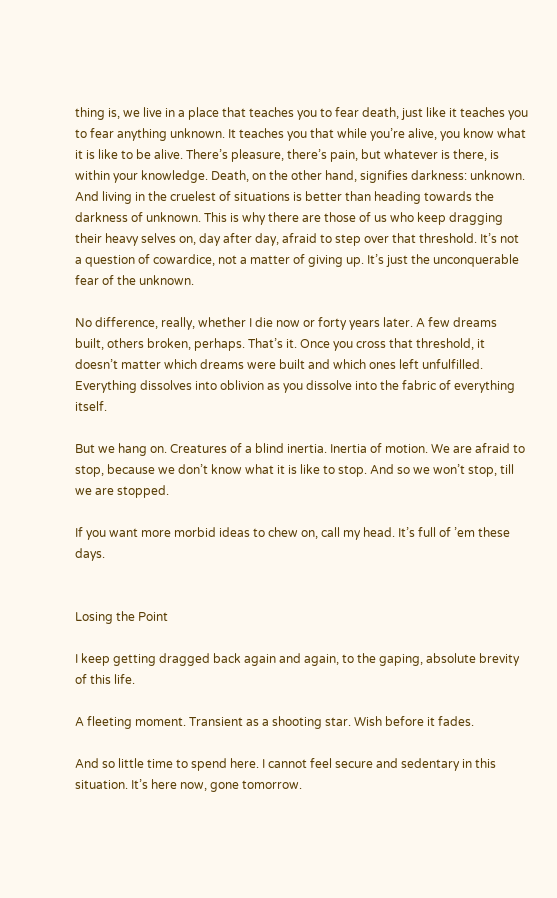thing is, we live in a place that teaches you to fear death, just like it teaches you to fear anything unknown. It teaches you that while you’re alive, you know what it is like to be alive. There’s pleasure, there’s pain, but whatever is there, is within your knowledge. Death, on the other hand, signifies darkness: unknown. And living in the cruelest of situations is better than heading towards the darkness of unknown. This is why there are those of us who keep dragging their heavy selves on, day after day, afraid to step over that threshold. It’s not a question of cowardice, not a matter of giving up. It’s just the unconquerable fear of the unknown.

No difference, really, whether I die now or forty years later. A few dreams built, others broken, perhaps. That’s it. Once you cross that threshold, it doesn’t matter which dreams were built and which ones left unfulfilled. Everything dissolves into oblivion as you dissolve into the fabric of everything itself.

But we hang on. Creatures of a blind inertia. Inertia of motion. We are afraid to stop, because we don’t know what it is like to stop. And so we won’t stop, till we are stopped.

If you want more morbid ideas to chew on, call my head. It’s full of ’em these days.


Losing the Point

I keep getting dragged back again and again, to the gaping, absolute brevity of this life.

A fleeting moment. Transient as a shooting star. Wish before it fades.

And so little time to spend here. I cannot feel secure and sedentary in this situation. It’s here now, gone tomorrow.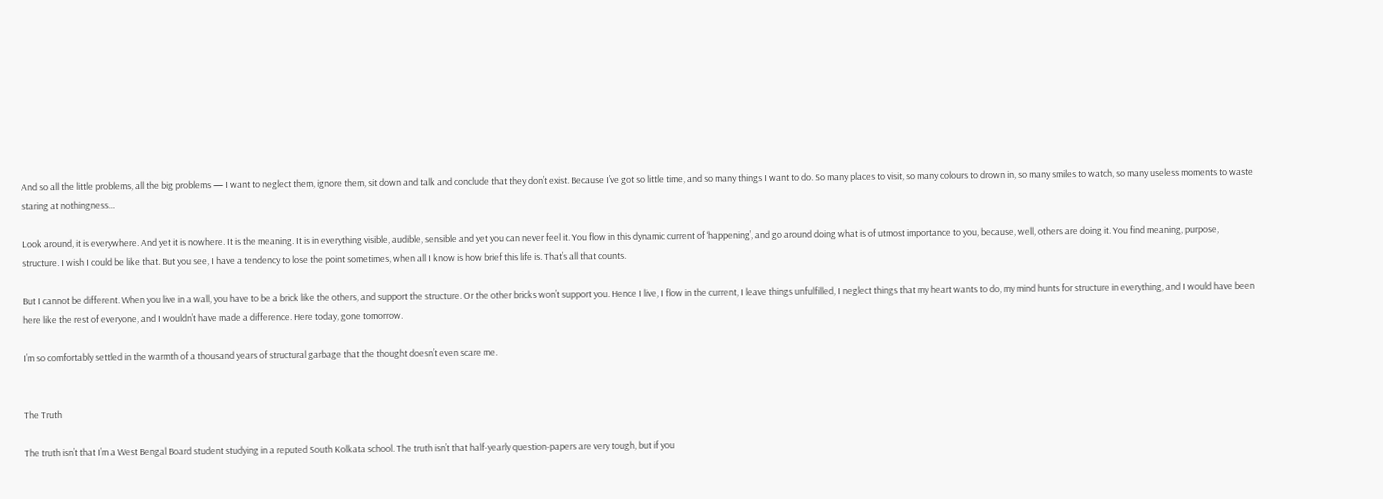And so all the little problems, all the big problems — I want to neglect them, ignore them, sit down and talk and conclude that they don’t exist. Because I’ve got so little time, and so many things I want to do. So many places to visit, so many colours to drown in, so many smiles to watch, so many useless moments to waste staring at nothingness…

Look around, it is everywhere. And yet it is nowhere. It is the meaning. It is in everything visible, audible, sensible and yet you can never feel it. You flow in this dynamic current of ‘happening’, and go around doing what is of utmost importance to you, because, well, others are doing it. You find meaning, purpose, structure. I wish I could be like that. But you see, I have a tendency to lose the point sometimes, when all I know is how brief this life is. That’s all that counts.

But I cannot be different. When you live in a wall, you have to be a brick like the others, and support the structure. Or the other bricks won’t support you. Hence I live, I flow in the current, I leave things unfulfilled, I neglect things that my heart wants to do, my mind hunts for structure in everything, and I would have been here like the rest of everyone, and I wouldn’t have made a difference. Here today, gone tomorrow.

I’m so comfortably settled in the warmth of a thousand years of structural garbage that the thought doesn’t even scare me.


The Truth

The truth isn’t that I’m a West Bengal Board student studying in a reputed South Kolkata school. The truth isn’t that half-yearly question-papers are very tough, but if you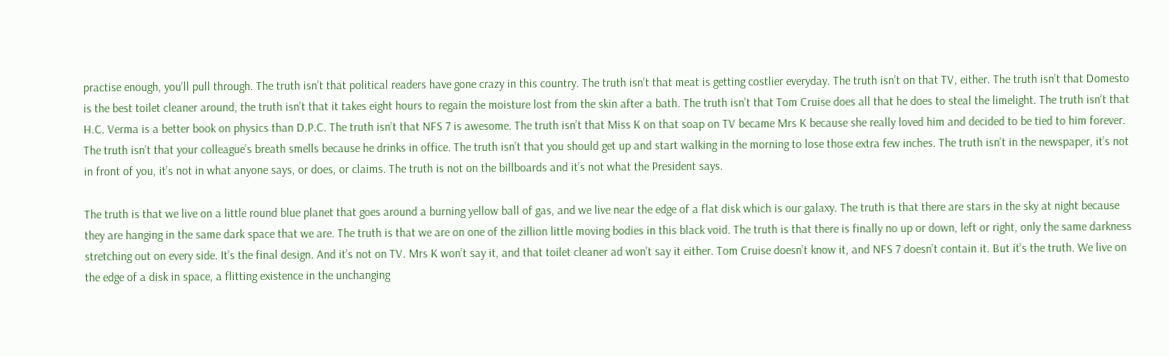practise enough, you’ll pull through. The truth isn’t that political readers have gone crazy in this country. The truth isn’t that meat is getting costlier everyday. The truth isn’t on that TV, either. The truth isn’t that Domesto is the best toilet cleaner around, the truth isn’t that it takes eight hours to regain the moisture lost from the skin after a bath. The truth isn’t that Tom Cruise does all that he does to steal the limelight. The truth isn’t that H.C. Verma is a better book on physics than D.P.C. The truth isn’t that NFS 7 is awesome. The truth isn’t that Miss K on that soap on TV became Mrs K because she really loved him and decided to be tied to him forever. The truth isn’t that your colleague’s breath smells because he drinks in office. The truth isn’t that you should get up and start walking in the morning to lose those extra few inches. The truth isn’t in the newspaper, it’s not in front of you, it’s not in what anyone says, or does, or claims. The truth is not on the billboards and it’s not what the President says.

The truth is that we live on a little round blue planet that goes around a burning yellow ball of gas, and we live near the edge of a flat disk which is our galaxy. The truth is that there are stars in the sky at night because they are hanging in the same dark space that we are. The truth is that we are on one of the zillion little moving bodies in this black void. The truth is that there is finally no up or down, left or right, only the same darkness stretching out on every side. It’s the final design. And it’s not on TV. Mrs K won’t say it, and that toilet cleaner ad won’t say it either. Tom Cruise doesn’t know it, and NFS 7 doesn’t contain it. But it’s the truth. We live on the edge of a disk in space, a flitting existence in the unchanging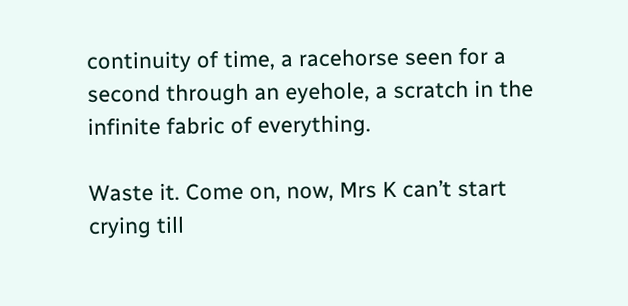continuity of time, a racehorse seen for a second through an eyehole, a scratch in the infinite fabric of everything.

Waste it. Come on, now, Mrs K can’t start crying till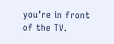you’re in front of the TV.